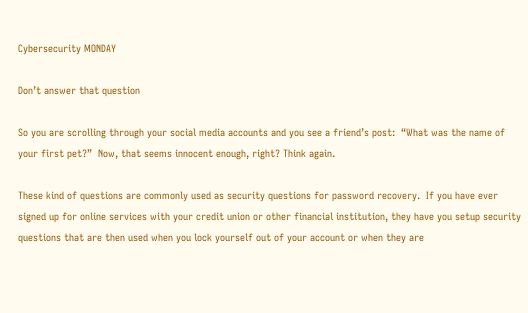Cybersecurity MONDAY

Don’t answer that question

So you are scrolling through your social media accounts and you see a friend’s post:  “What was the name of your first pet?”  Now, that seems innocent enough, right? Think again.

These kind of questions are commonly used as security questions for password recovery.  If you have ever signed up for online services with your credit union or other financial institution, they have you setup security questions that are then used when you lock yourself out of your account or when they are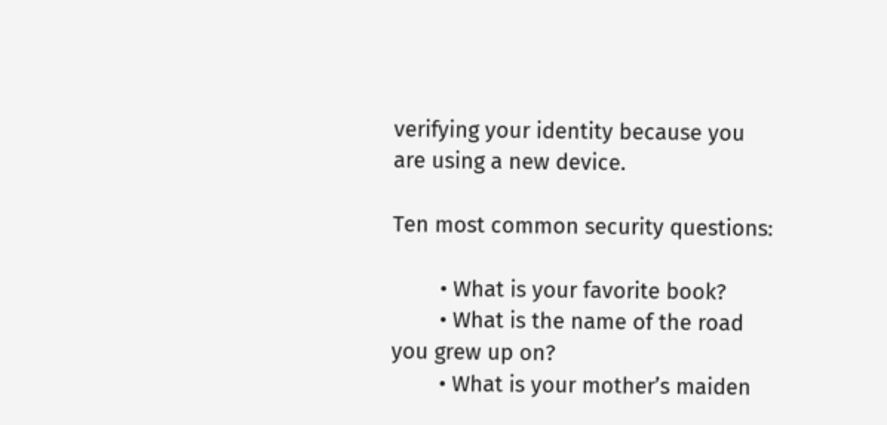verifying your identity because you are using a new device.

Ten most common security questions:

        • What is your favorite book?
        • What is the name of the road you grew up on?
        • What is your mother’s maiden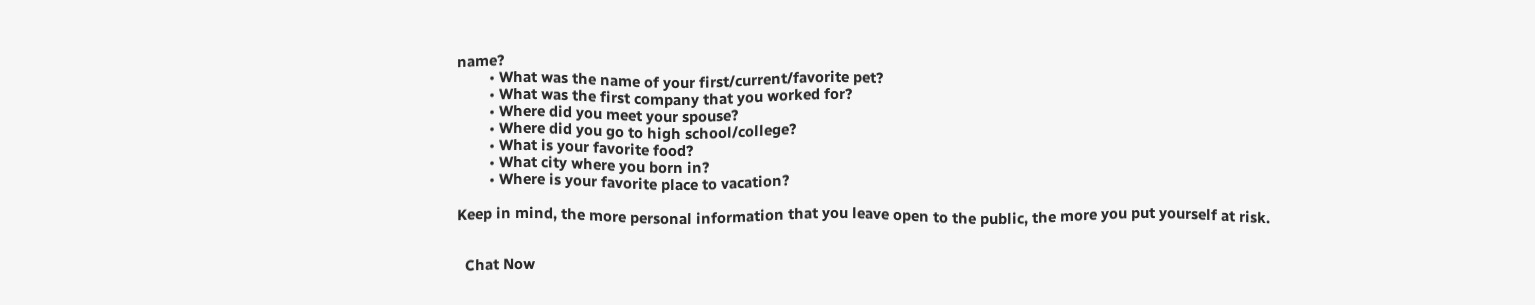name?
        • What was the name of your first/current/favorite pet?
        • What was the first company that you worked for?
        • Where did you meet your spouse?
        • Where did you go to high school/college?
        • What is your favorite food?
        • What city where you born in?
        • Where is your favorite place to vacation?

Keep in mind, the more personal information that you leave open to the public, the more you put yourself at risk.


  Chat Now